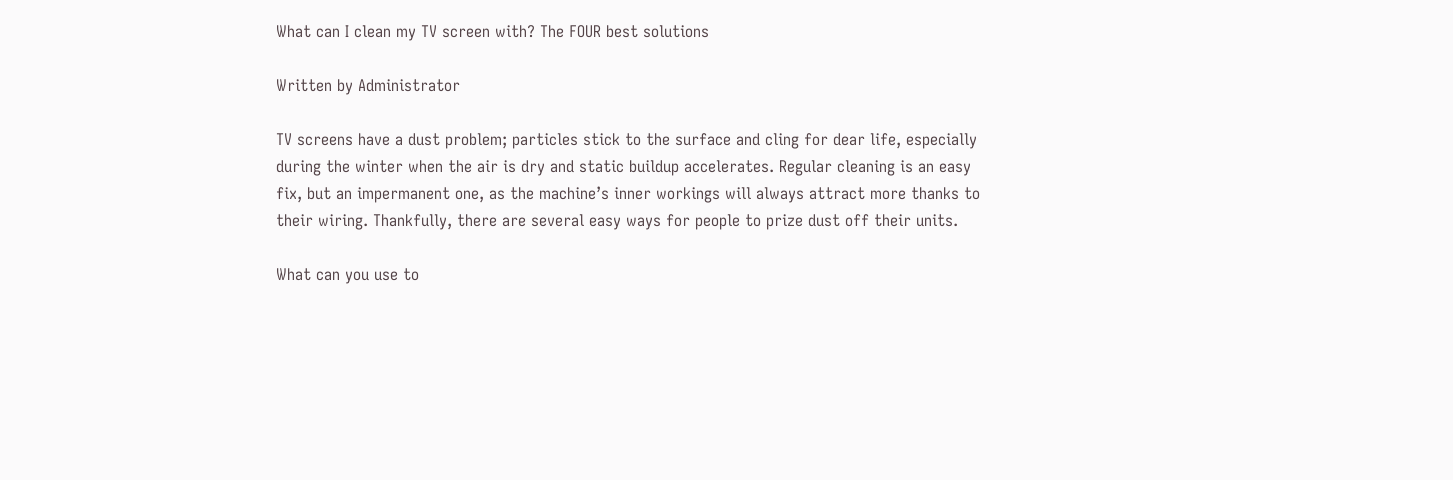What can I clean my TV screen with? The FOUR best solutions

Written by Administrator

TV screens have a dust problem; particles stick to the surface and cling for dear life, especially during the winter when the air is dry and static buildup accelerates. Regular cleaning is an easy fix, but an impermanent one, as the machine’s inner workings will always attract more thanks to their wiring. Thankfully, there are several easy ways for people to prize dust off their units.

What can you use to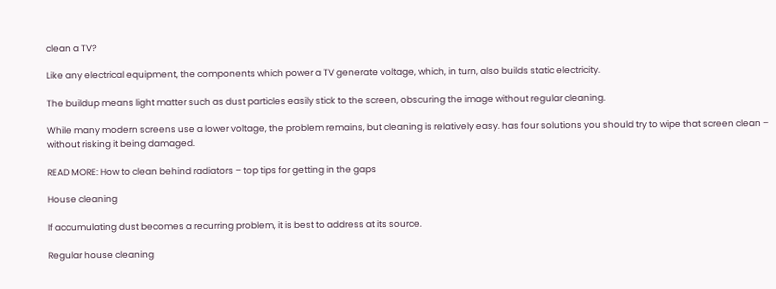clean a TV?

Like any electrical equipment, the components which power a TV generate voltage, which, in turn, also builds static electricity.

The buildup means light matter such as dust particles easily stick to the screen, obscuring the image without regular cleaning.

While many modern screens use a lower voltage, the problem remains, but cleaning is relatively easy. has four solutions you should try to wipe that screen clean – without risking it being damaged.

READ MORE: How to clean behind radiators – top tips for getting in the gaps

House cleaning

If accumulating dust becomes a recurring problem, it is best to address at its source.

Regular house cleaning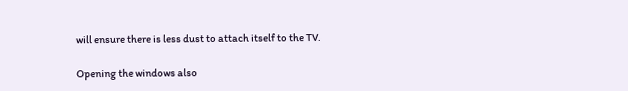will ensure there is less dust to attach itself to the TV.

Opening the windows also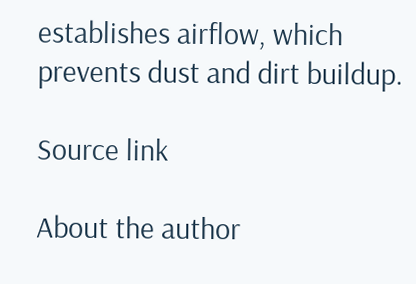establishes airflow, which prevents dust and dirt buildup.

Source link

About the author